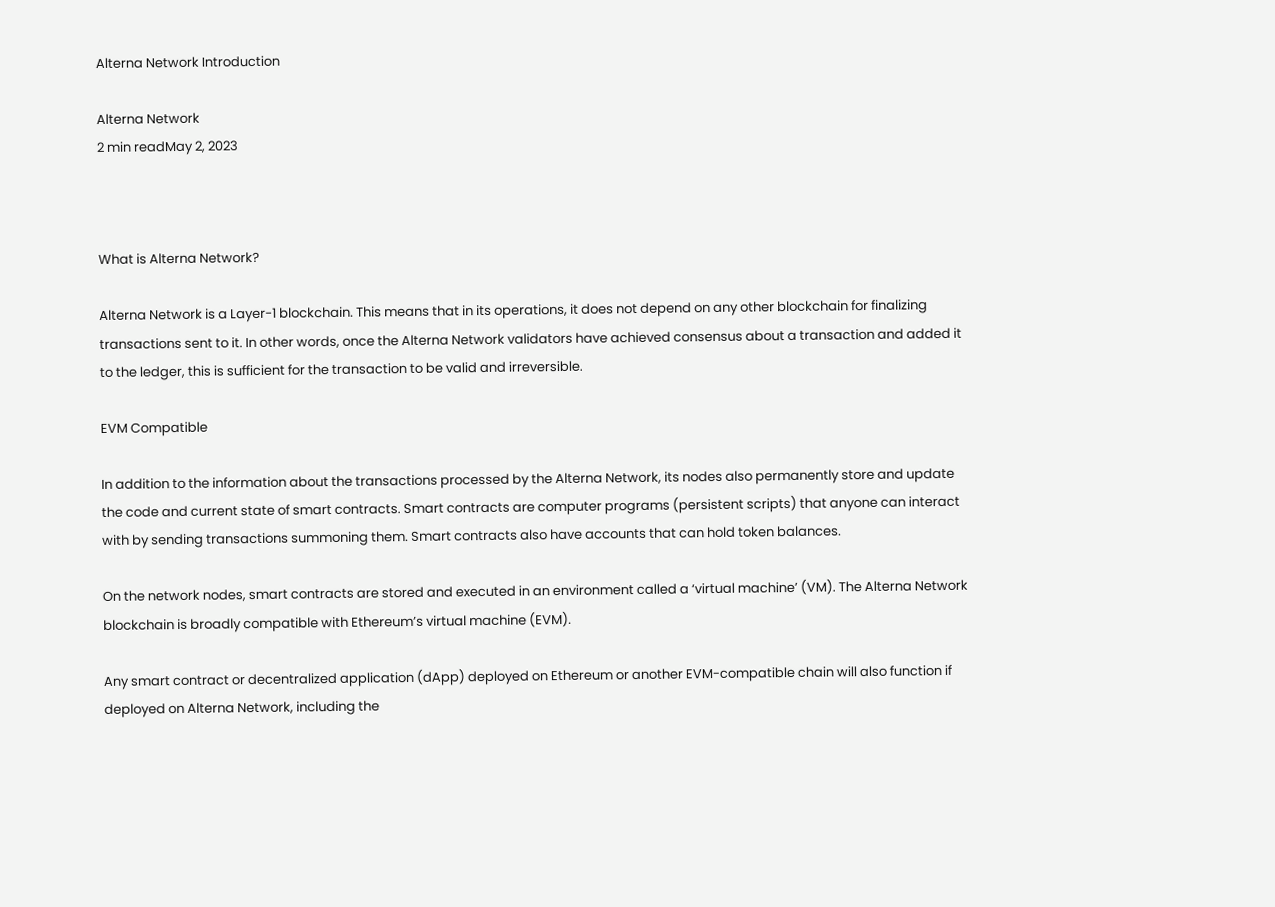Alterna Network Introduction

Alterna Network
2 min readMay 2, 2023



What is Alterna Network?

Alterna Network is a Layer-1 blockchain. This means that in its operations, it does not depend on any other blockchain for finalizing transactions sent to it. In other words, once the Alterna Network validators have achieved consensus about a transaction and added it to the ledger, this is sufficient for the transaction to be valid and irreversible.

EVM Compatible

In addition to the information about the transactions processed by the Alterna Network, its nodes also permanently store and update the code and current state of smart contracts. Smart contracts are computer programs (persistent scripts) that anyone can interact with by sending transactions summoning them. Smart contracts also have accounts that can hold token balances.

On the network nodes, smart contracts are stored and executed in an environment called a ‘virtual machine’ (VM). The Alterna Network blockchain is broadly compatible with Ethereum’s virtual machine (EVM).

Any smart contract or decentralized application (dApp) deployed on Ethereum or another EVM-compatible chain will also function if deployed on Alterna Network, including the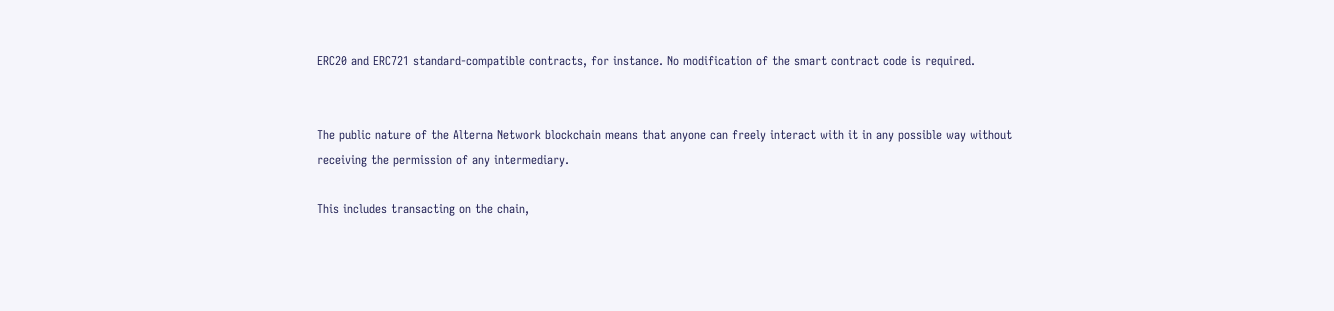ERC20 and ERC721 standard-compatible contracts, for instance. No modification of the smart contract code is required.


The public nature of the Alterna Network blockchain means that anyone can freely interact with it in any possible way without receiving the permission of any intermediary.

This includes transacting on the chain,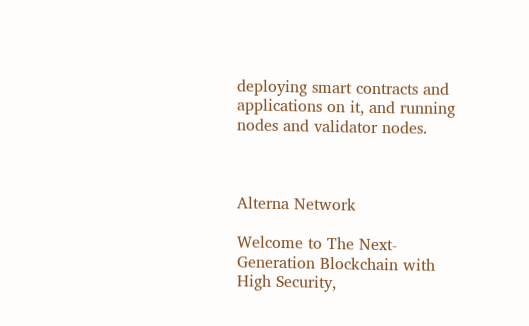deploying smart contracts and applications on it, and running nodes and validator nodes.



Alterna Network

Welcome to The Next-Generation Blockchain with High Security,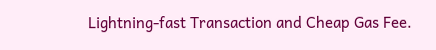Lightning-fast Transaction and Cheap Gas Fee.